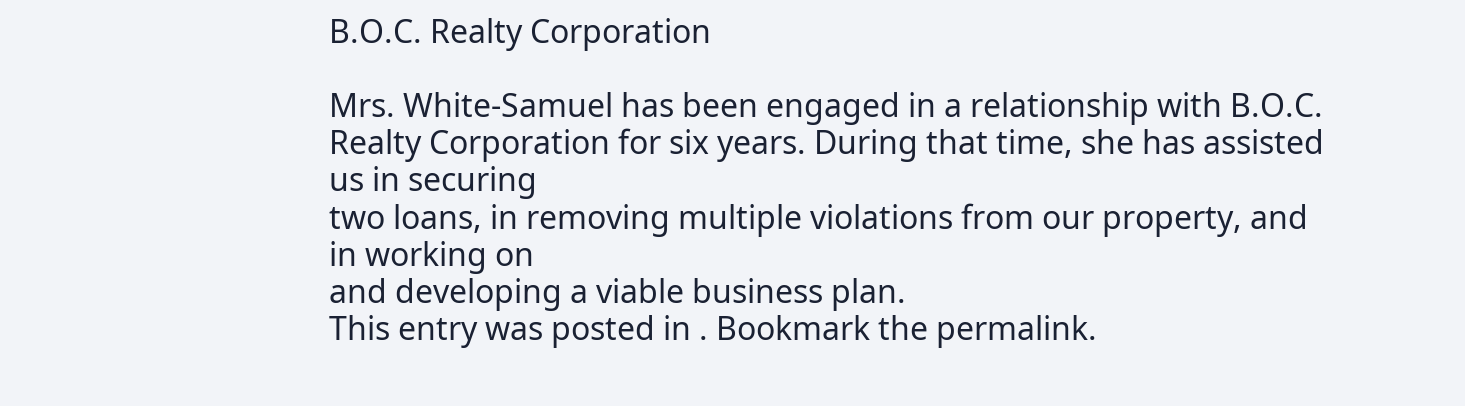B.O.C. Realty Corporation

Mrs. White-Samuel has been engaged in a relationship with B.O.C.
Realty Corporation for six years. During that time, she has assisted us in securing
two loans, in removing multiple violations from our property, and in working on
and developing a viable business plan.
This entry was posted in . Bookmark the permalink.